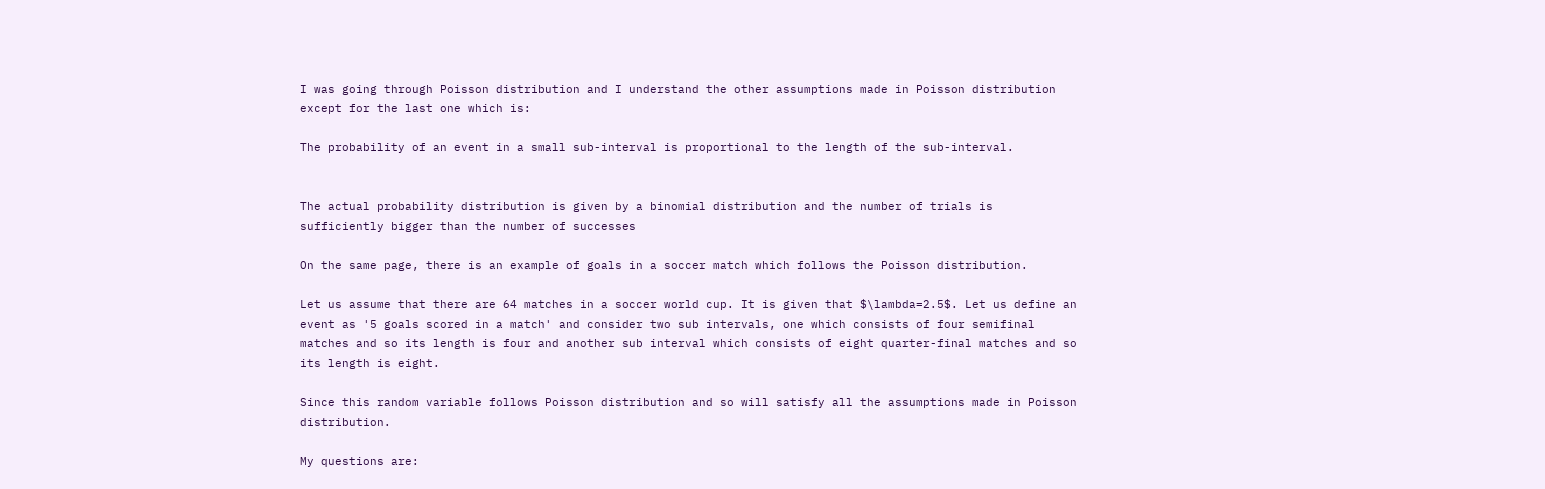I was going through Poisson distribution and I understand the other assumptions made in Poisson distribution except for the last one which is:

The probability of an event in a small sub-interval is proportional to the length of the sub-interval.


The actual probability distribution is given by a binomial distribution and the number of trials is sufficiently bigger than the number of successes

On the same page, there is an example of goals in a soccer match which follows the Poisson distribution.

Let us assume that there are 64 matches in a soccer world cup. It is given that $\lambda=2.5$. Let us define an event as '5 goals scored in a match' and consider two sub intervals, one which consists of four semifinal matches and so its length is four and another sub interval which consists of eight quarter-final matches and so its length is eight.

Since this random variable follows Poisson distribution and so will satisfy all the assumptions made in Poisson distribution.

My questions are: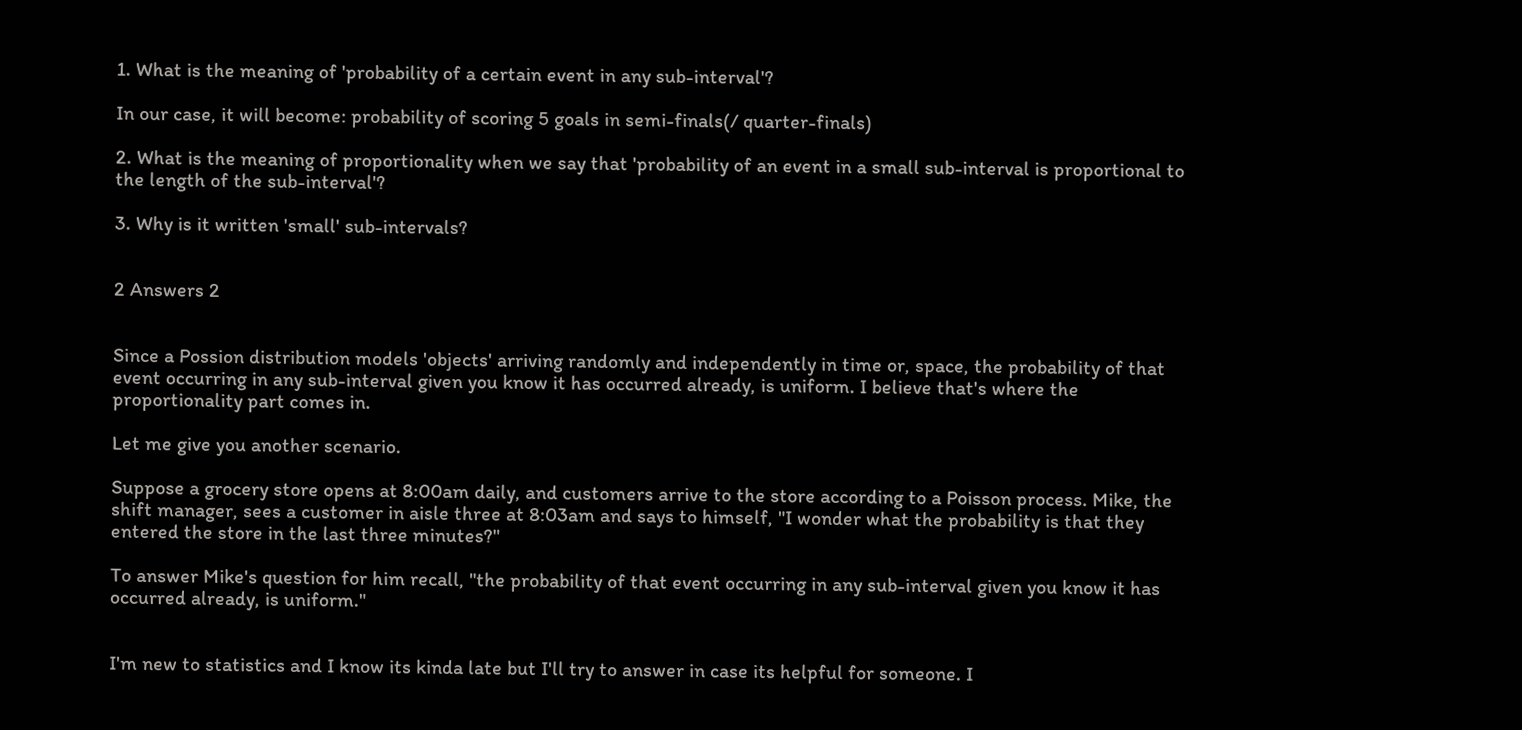1. What is the meaning of 'probability of a certain event in any sub-interval'?

In our case, it will become: probability of scoring 5 goals in semi-finals(/ quarter-finals)

2. What is the meaning of proportionality when we say that 'probability of an event in a small sub-interval is proportional to the length of the sub-interval'?

3. Why is it written 'small' sub-intervals?


2 Answers 2


Since a Possion distribution models 'objects' arriving randomly and independently in time or, space, the probability of that event occurring in any sub-interval given you know it has occurred already, is uniform. I believe that's where the proportionality part comes in.

Let me give you another scenario.

Suppose a grocery store opens at 8:00am daily, and customers arrive to the store according to a Poisson process. Mike, the shift manager, sees a customer in aisle three at 8:03am and says to himself, "I wonder what the probability is that they entered the store in the last three minutes?"

To answer Mike's question for him recall, "the probability of that event occurring in any sub-interval given you know it has occurred already, is uniform."


I'm new to statistics and I know its kinda late but I'll try to answer in case its helpful for someone. I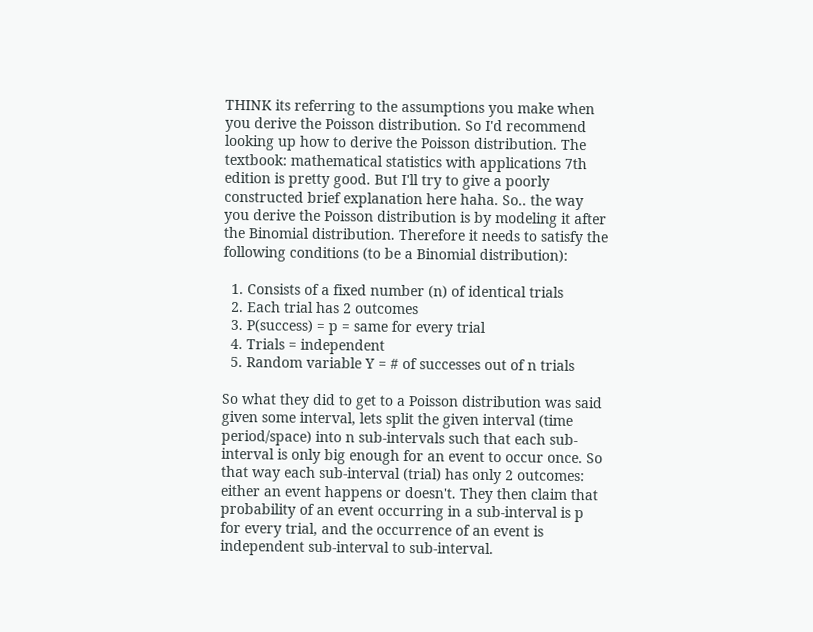THINK its referring to the assumptions you make when you derive the Poisson distribution. So I'd recommend looking up how to derive the Poisson distribution. The textbook: mathematical statistics with applications 7th edition is pretty good. But I'll try to give a poorly constructed brief explanation here haha. So.. the way you derive the Poisson distribution is by modeling it after the Binomial distribution. Therefore it needs to satisfy the following conditions (to be a Binomial distribution):

  1. Consists of a fixed number (n) of identical trials
  2. Each trial has 2 outcomes
  3. P(success) = p = same for every trial
  4. Trials = independent
  5. Random variable Y = # of successes out of n trials

So what they did to get to a Poisson distribution was said given some interval, lets split the given interval (time period/space) into n sub-intervals such that each sub-interval is only big enough for an event to occur once. So that way each sub-interval (trial) has only 2 outcomes: either an event happens or doesn't. They then claim that probability of an event occurring in a sub-interval is p for every trial, and the occurrence of an event is independent sub-interval to sub-interval.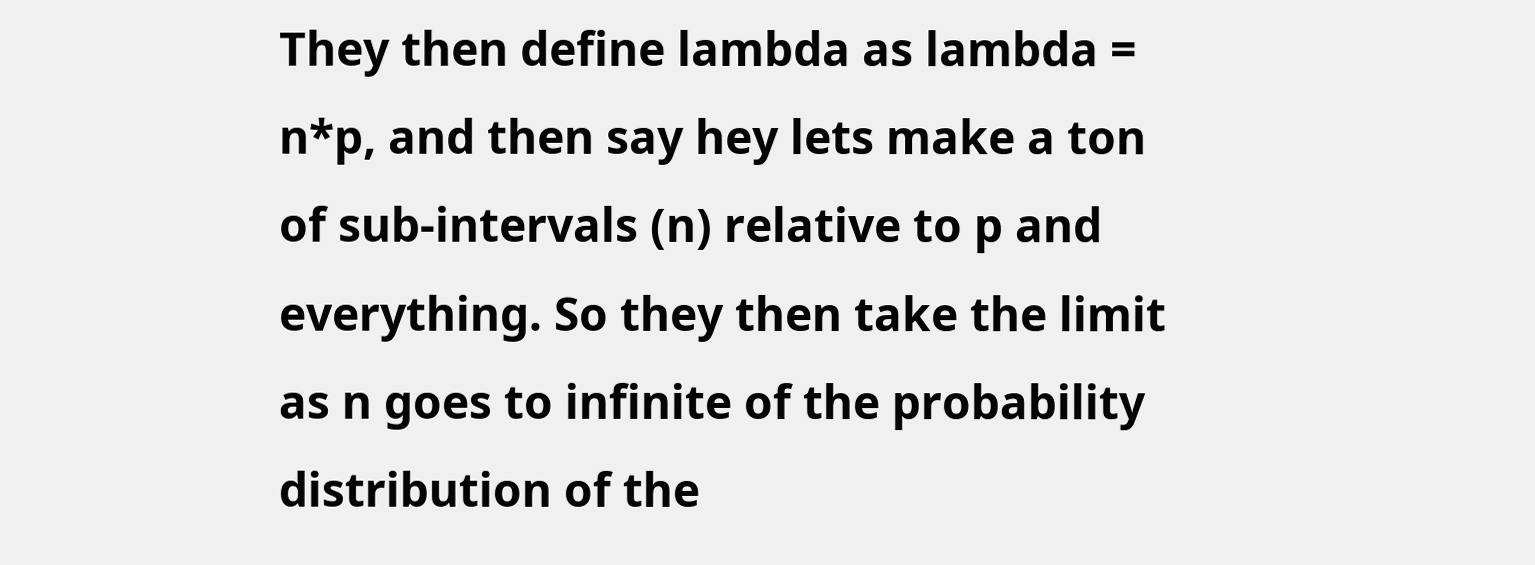They then define lambda as lambda = n*p, and then say hey lets make a ton of sub-intervals (n) relative to p and everything. So they then take the limit as n goes to infinite of the probability distribution of the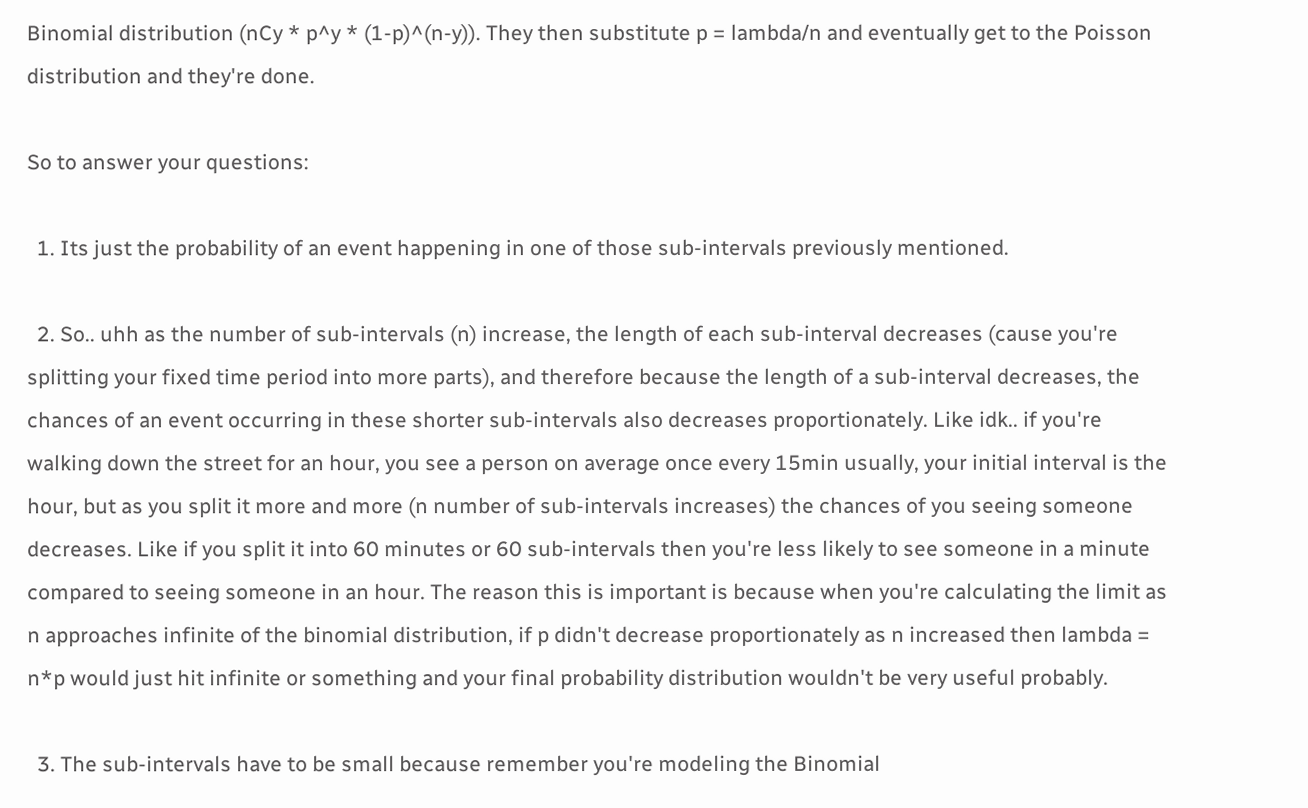Binomial distribution (nCy * p^y * (1-p)^(n-y)). They then substitute p = lambda/n and eventually get to the Poisson distribution and they're done.

So to answer your questions:

  1. Its just the probability of an event happening in one of those sub-intervals previously mentioned.

  2. So.. uhh as the number of sub-intervals (n) increase, the length of each sub-interval decreases (cause you're splitting your fixed time period into more parts), and therefore because the length of a sub-interval decreases, the chances of an event occurring in these shorter sub-intervals also decreases proportionately. Like idk.. if you're walking down the street for an hour, you see a person on average once every 15min usually, your initial interval is the hour, but as you split it more and more (n number of sub-intervals increases) the chances of you seeing someone decreases. Like if you split it into 60 minutes or 60 sub-intervals then you're less likely to see someone in a minute compared to seeing someone in an hour. The reason this is important is because when you're calculating the limit as n approaches infinite of the binomial distribution, if p didn't decrease proportionately as n increased then lambda = n*p would just hit infinite or something and your final probability distribution wouldn't be very useful probably.

  3. The sub-intervals have to be small because remember you're modeling the Binomial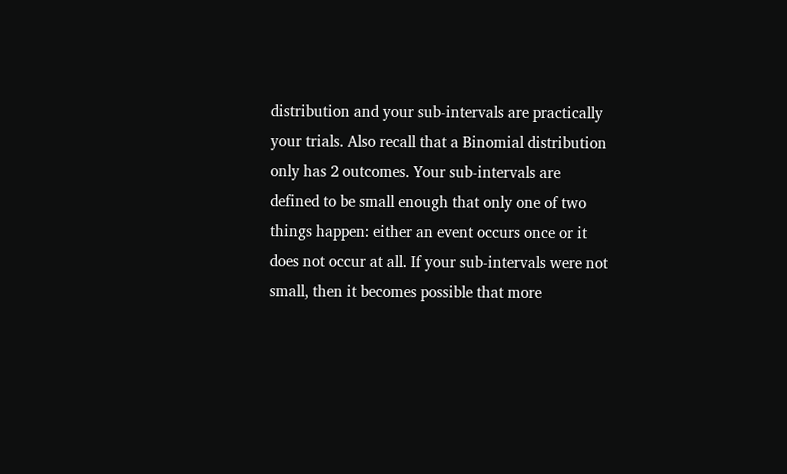distribution and your sub-intervals are practically your trials. Also recall that a Binomial distribution only has 2 outcomes. Your sub-intervals are defined to be small enough that only one of two things happen: either an event occurs once or it does not occur at all. If your sub-intervals were not small, then it becomes possible that more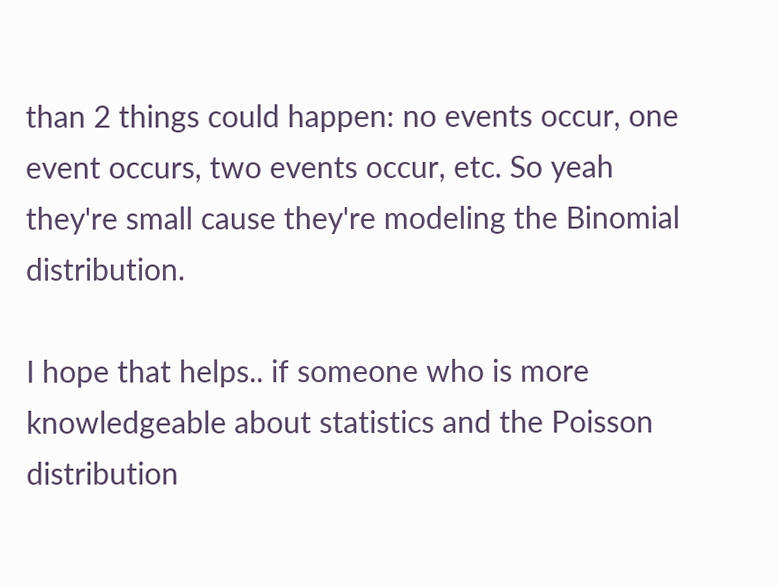than 2 things could happen: no events occur, one event occurs, two events occur, etc. So yeah they're small cause they're modeling the Binomial distribution.

I hope that helps.. if someone who is more knowledgeable about statistics and the Poisson distribution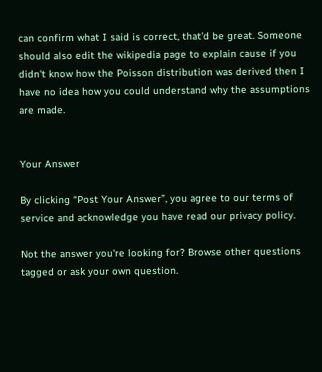can confirm what I said is correct, that'd be great. Someone should also edit the wikipedia page to explain cause if you didn't know how the Poisson distribution was derived then I have no idea how you could understand why the assumptions are made.


Your Answer

By clicking “Post Your Answer”, you agree to our terms of service and acknowledge you have read our privacy policy.

Not the answer you're looking for? Browse other questions tagged or ask your own question.